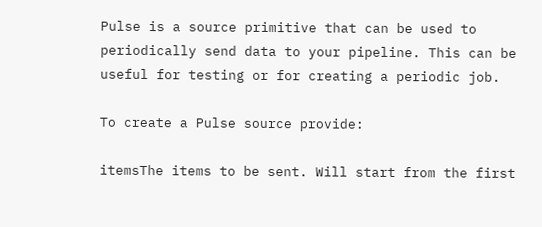Pulse is a source primitive that can be used to periodically send data to your pipeline. This can be useful for testing or for creating a periodic job.

To create a Pulse source provide:

itemsThe items to be sent. Will start from the first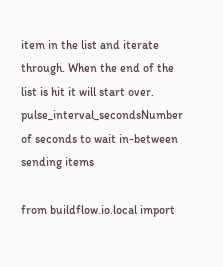item in the list and iterate through. When the end of the list is hit it will start over.
pulse_interval_secondsNumber of seconds to wait in-between sending items

from buildflow.io.local import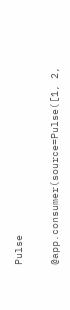Pulse

@app.consumer(source=Pulse([1, 2,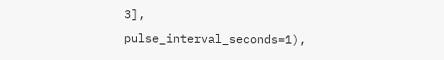3], pulse_interval_seconds=1),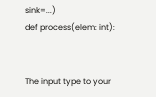sink=...)
def process(elem: int):


The input type to your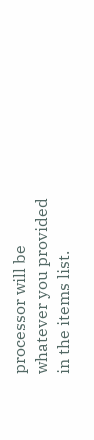processor will be whatever you provided in the items list.